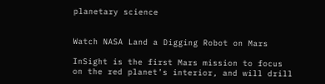planetary science


Watch NASA Land a Digging Robot on Mars

InSight is the first Mars mission to focus on the red planet’s interior, and will drill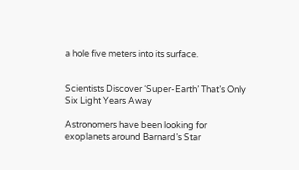a hole five meters into its surface.


Scientists Discover ‘Super-Earth’ That’s Only Six Light Years Away

Astronomers have been looking for exoplanets around Barnard’s Star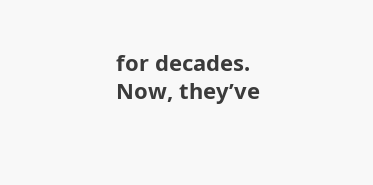for decades. Now, they’ve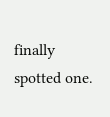finally spotted one.